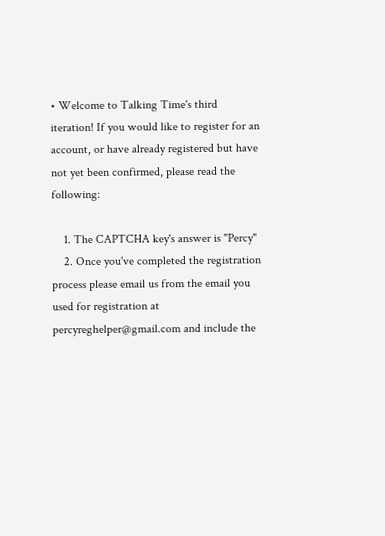• Welcome to Talking Time's third iteration! If you would like to register for an account, or have already registered but have not yet been confirmed, please read the following:

    1. The CAPTCHA key's answer is "Percy"
    2. Once you've completed the registration process please email us from the email you used for registration at percyreghelper@gmail.com and include the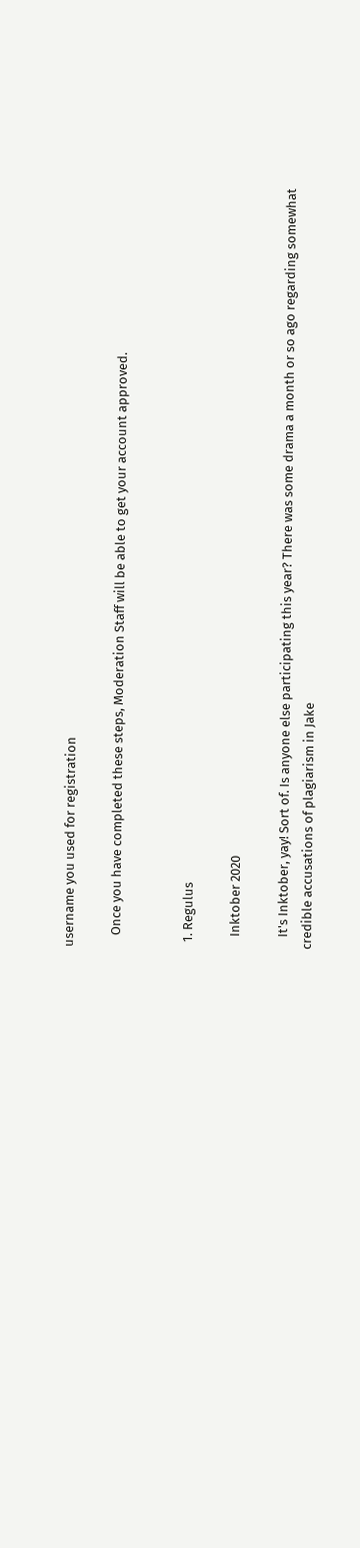username you used for registration

    Once you have completed these steps, Moderation Staff will be able to get your account approved.


  1. Regulus

    Inktober 2020

    It's Inktober, yay! Sort of. Is anyone else participating this year? There was some drama a month or so ago regarding somewhat credible accusations of plagiarism in Jake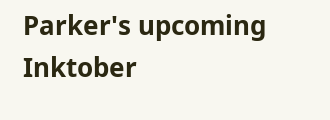Parker's upcoming Inktober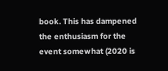book. This has dampened the enthusiasm for the event somewhat (2020 is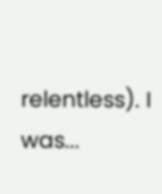relentless). I was...